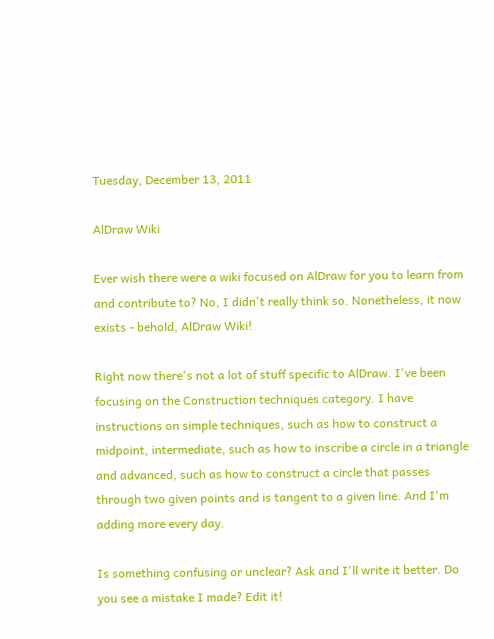Tuesday, December 13, 2011

AlDraw Wiki

Ever wish there were a wiki focused on AlDraw for you to learn from and contribute to? No, I didn't really think so. Nonetheless, it now exists - behold, AlDraw Wiki!

Right now there's not a lot of stuff specific to AlDraw. I've been focusing on the Construction techniques category. I have instructions on simple techniques, such as how to construct a midpoint, intermediate, such as how to inscribe a circle in a triangle and advanced, such as how to construct a circle that passes through two given points and is tangent to a given line. And I'm adding more every day.

Is something confusing or unclear? Ask and I'll write it better. Do you see a mistake I made? Edit it!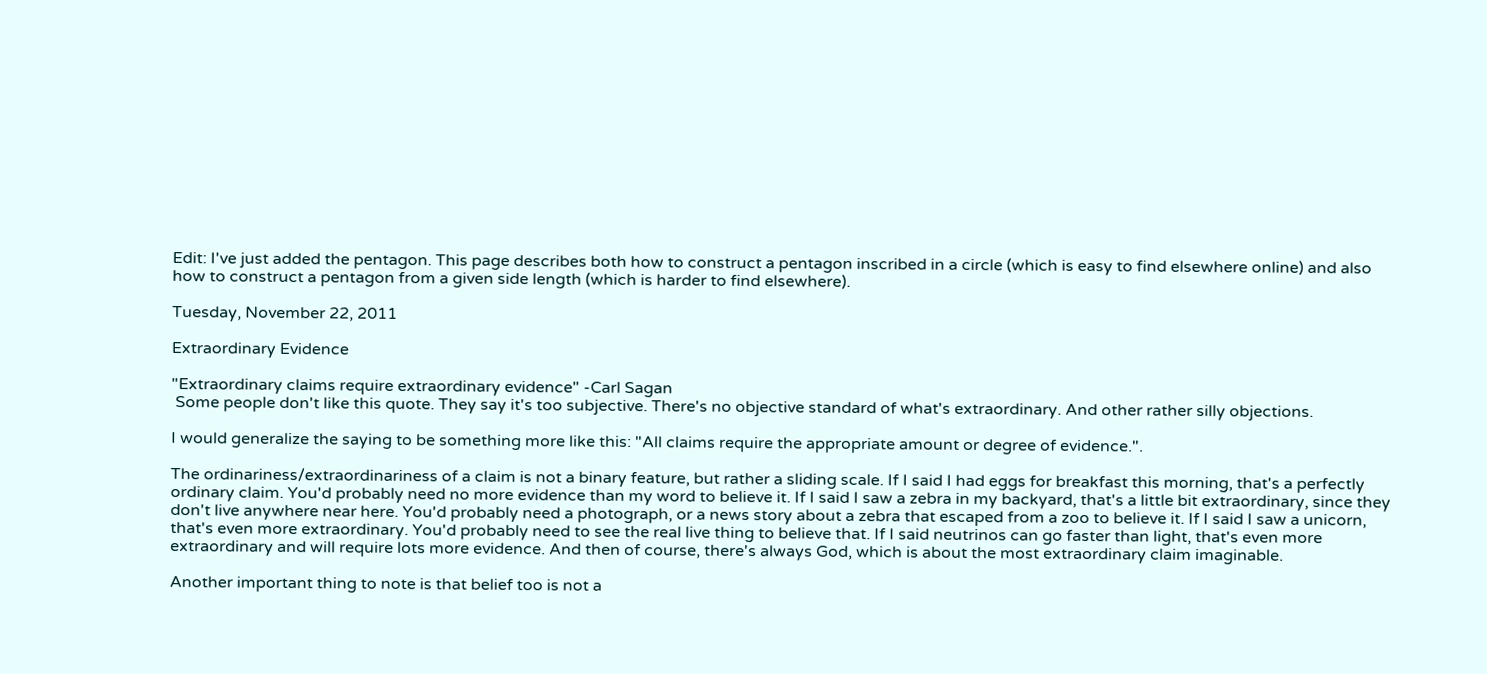Edit: I've just added the pentagon. This page describes both how to construct a pentagon inscribed in a circle (which is easy to find elsewhere online) and also how to construct a pentagon from a given side length (which is harder to find elsewhere).

Tuesday, November 22, 2011

Extraordinary Evidence

"Extraordinary claims require extraordinary evidence" -Carl Sagan
 Some people don't like this quote. They say it's too subjective. There's no objective standard of what's extraordinary. And other rather silly objections.

I would generalize the saying to be something more like this: "All claims require the appropriate amount or degree of evidence.".

The ordinariness/extraordinariness of a claim is not a binary feature, but rather a sliding scale. If I said I had eggs for breakfast this morning, that's a perfectly ordinary claim. You'd probably need no more evidence than my word to believe it. If I said I saw a zebra in my backyard, that's a little bit extraordinary, since they don't live anywhere near here. You'd probably need a photograph, or a news story about a zebra that escaped from a zoo to believe it. If I said I saw a unicorn, that's even more extraordinary. You'd probably need to see the real live thing to believe that. If I said neutrinos can go faster than light, that's even more extraordinary and will require lots more evidence. And then of course, there's always God, which is about the most extraordinary claim imaginable.

Another important thing to note is that belief too is not a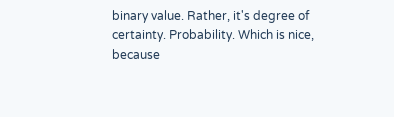binary value. Rather, it's degree of certainty. Probability. Which is nice, because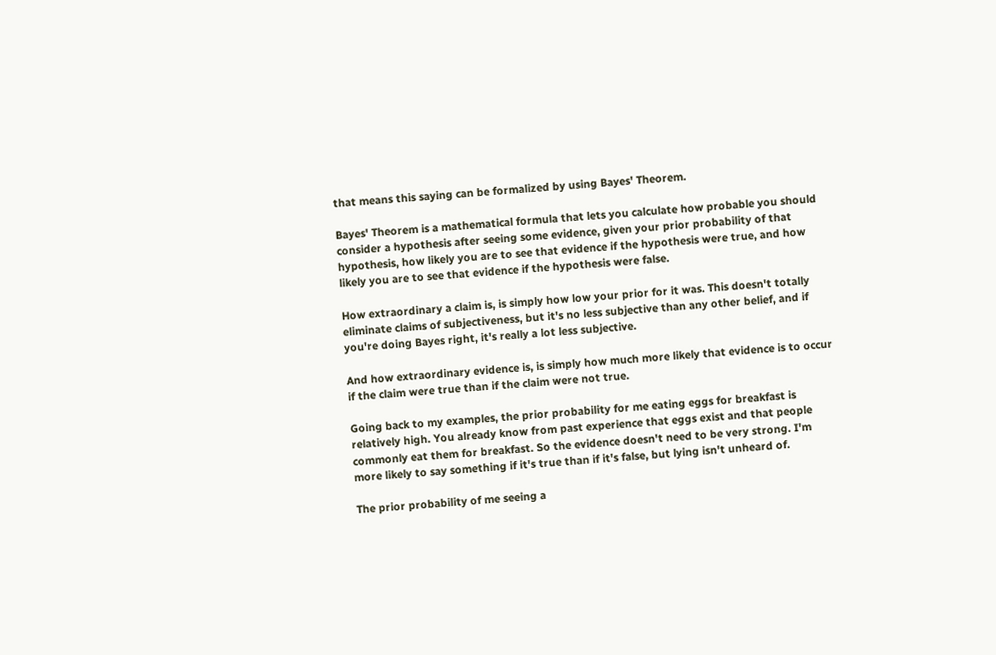that means this saying can be formalized by using Bayes' Theorem.

Bayes' Theorem is a mathematical formula that lets you calculate how probable you should consider a hypothesis after seeing some evidence, given your prior probability of that hypothesis, how likely you are to see that evidence if the hypothesis were true, and how likely you are to see that evidence if the hypothesis were false.

How extraordinary a claim is, is simply how low your prior for it was. This doesn't totally eliminate claims of subjectiveness, but it's no less subjective than any other belief, and if you're doing Bayes right, it's really a lot less subjective.

And how extraordinary evidence is, is simply how much more likely that evidence is to occur if the claim were true than if the claim were not true.

Going back to my examples, the prior probability for me eating eggs for breakfast is relatively high. You already know from past experience that eggs exist and that people commonly eat them for breakfast. So the evidence doesn't need to be very strong. I'm more likely to say something if it's true than if it's false, but lying isn't unheard of.

The prior probability of me seeing a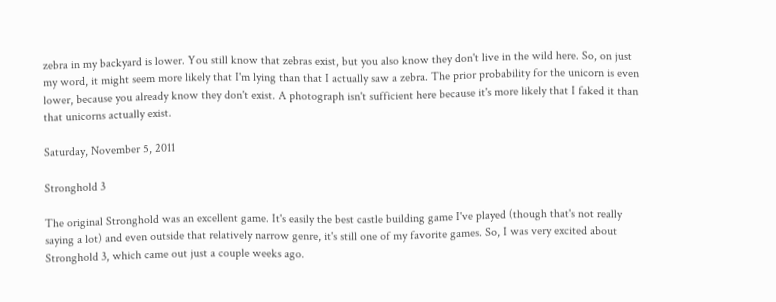zebra in my backyard is lower. You still know that zebras exist, but you also know they don't live in the wild here. So, on just my word, it might seem more likely that I'm lying than that I actually saw a zebra. The prior probability for the unicorn is even lower, because you already know they don't exist. A photograph isn't sufficient here because it's more likely that I faked it than that unicorns actually exist.

Saturday, November 5, 2011

Stronghold 3

The original Stronghold was an excellent game. It's easily the best castle building game I've played (though that's not really saying a lot) and even outside that relatively narrow genre, it's still one of my favorite games. So, I was very excited about Stronghold 3, which came out just a couple weeks ago.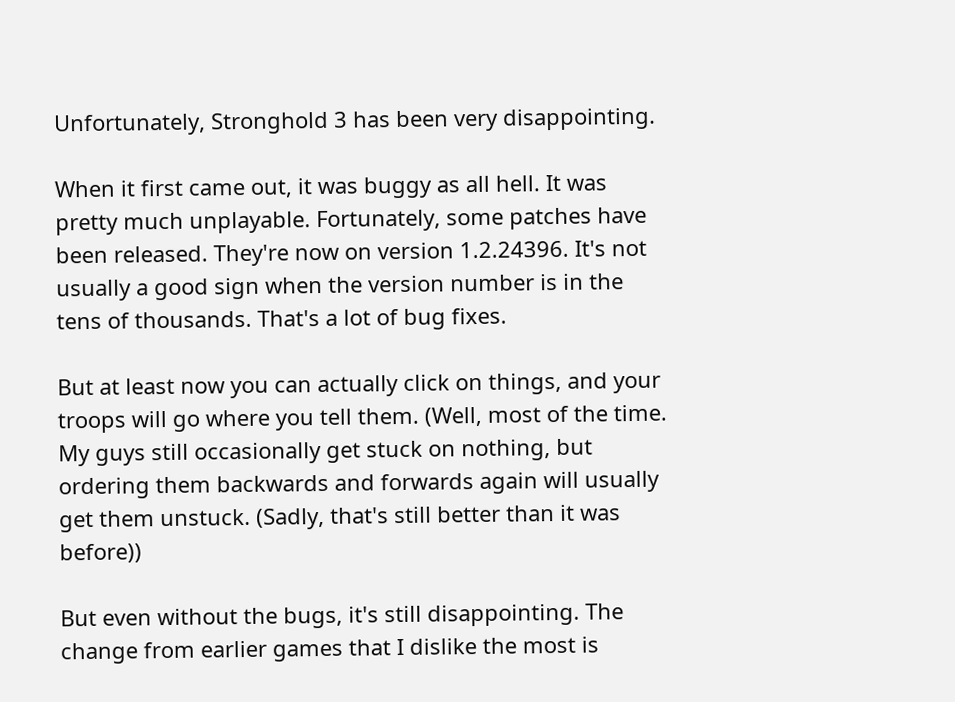Unfortunately, Stronghold 3 has been very disappointing.

When it first came out, it was buggy as all hell. It was pretty much unplayable. Fortunately, some patches have been released. They're now on version 1.2.24396. It's not usually a good sign when the version number is in the tens of thousands. That's a lot of bug fixes.

But at least now you can actually click on things, and your troops will go where you tell them. (Well, most of the time. My guys still occasionally get stuck on nothing, but ordering them backwards and forwards again will usually get them unstuck. (Sadly, that's still better than it was before))

But even without the bugs, it's still disappointing. The change from earlier games that I dislike the most is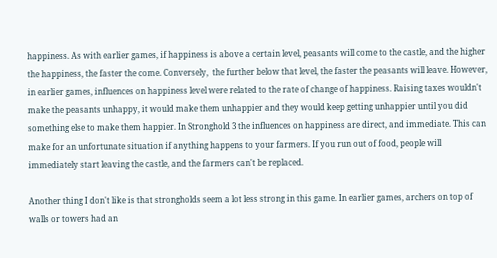happiness. As with earlier games, if happiness is above a certain level, peasants will come to the castle, and the higher the happiness, the faster the come. Conversely,  the further below that level, the faster the peasants will leave. However, in earlier games, influences on happiness level were related to the rate of change of happiness. Raising taxes wouldn't make the peasants unhappy, it would make them unhappier and they would keep getting unhappier until you did something else to make them happier. In Stronghold 3 the influences on happiness are direct, and immediate. This can make for an unfortunate situation if anything happens to your farmers. If you run out of food, people will immediately start leaving the castle, and the farmers can't be replaced.

Another thing I don't like is that strongholds seem a lot less strong in this game. In earlier games, archers on top of walls or towers had an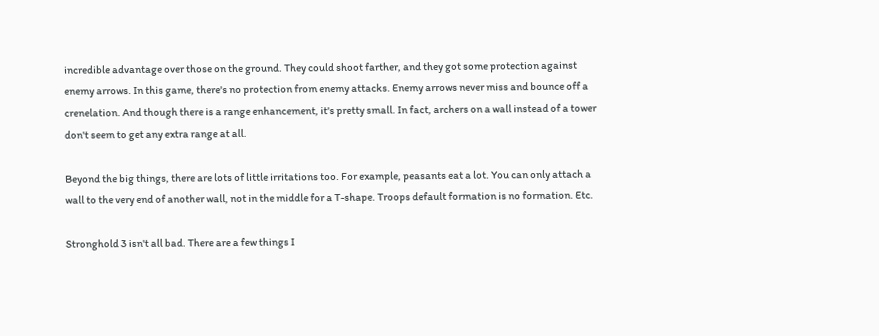incredible advantage over those on the ground. They could shoot farther, and they got some protection against enemy arrows. In this game, there's no protection from enemy attacks. Enemy arrows never miss and bounce off a crenelation. And though there is a range enhancement, it's pretty small. In fact, archers on a wall instead of a tower don't seem to get any extra range at all.

Beyond the big things, there are lots of little irritations too. For example, peasants eat a lot. You can only attach a wall to the very end of another wall, not in the middle for a T-shape. Troops default formation is no formation. Etc.

Stronghold 3 isn't all bad. There are a few things I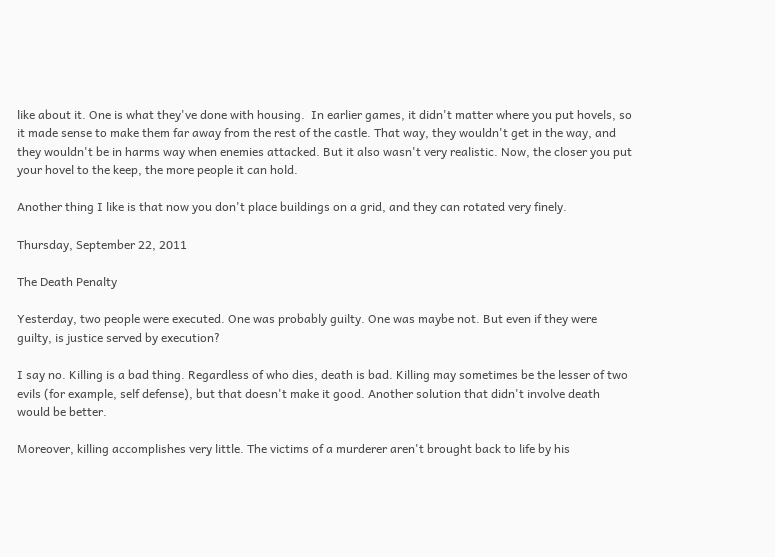like about it. One is what they've done with housing.  In earlier games, it didn't matter where you put hovels, so it made sense to make them far away from the rest of the castle. That way, they wouldn't get in the way, and they wouldn't be in harms way when enemies attacked. But it also wasn't very realistic. Now, the closer you put your hovel to the keep, the more people it can hold.

Another thing I like is that now you don't place buildings on a grid, and they can rotated very finely.

Thursday, September 22, 2011

The Death Penalty

Yesterday, two people were executed. One was probably guilty. One was maybe not. But even if they were guilty, is justice served by execution?

I say no. Killing is a bad thing. Regardless of who dies, death is bad. Killing may sometimes be the lesser of two evils (for example, self defense), but that doesn't make it good. Another solution that didn't involve death would be better.

Moreover, killing accomplishes very little. The victims of a murderer aren't brought back to life by his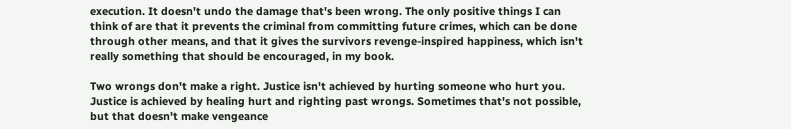execution. It doesn't undo the damage that's been wrong. The only positive things I can think of are that it prevents the criminal from committing future crimes, which can be done through other means, and that it gives the survivors revenge-inspired happiness, which isn't really something that should be encouraged, in my book.

Two wrongs don't make a right. Justice isn't achieved by hurting someone who hurt you. Justice is achieved by healing hurt and righting past wrongs. Sometimes that's not possible, but that doesn't make vengeance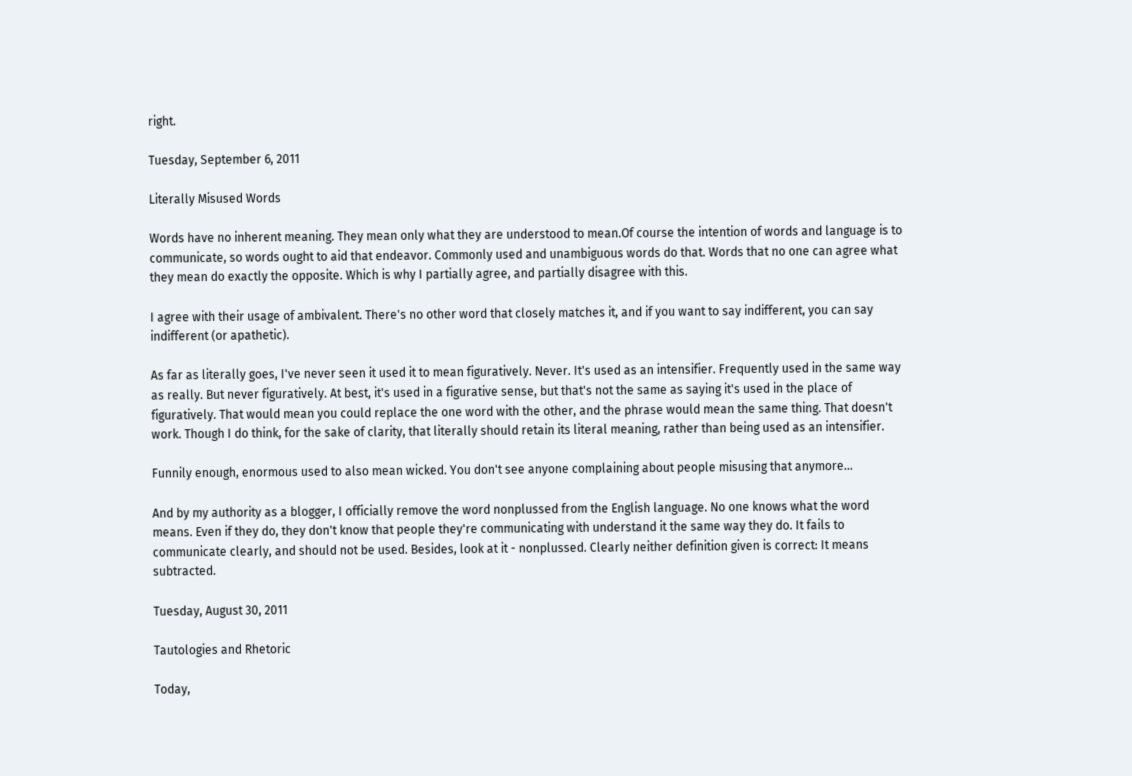right.

Tuesday, September 6, 2011

Literally Misused Words

Words have no inherent meaning. They mean only what they are understood to mean.Of course the intention of words and language is to communicate, so words ought to aid that endeavor. Commonly used and unambiguous words do that. Words that no one can agree what they mean do exactly the opposite. Which is why I partially agree, and partially disagree with this.

I agree with their usage of ambivalent. There's no other word that closely matches it, and if you want to say indifferent, you can say indifferent (or apathetic).

As far as literally goes, I've never seen it used it to mean figuratively. Never. It's used as an intensifier. Frequently used in the same way as really. But never figuratively. At best, it's used in a figurative sense, but that's not the same as saying it's used in the place of figuratively. That would mean you could replace the one word with the other, and the phrase would mean the same thing. That doesn't work. Though I do think, for the sake of clarity, that literally should retain its literal meaning, rather than being used as an intensifier.

Funnily enough, enormous used to also mean wicked. You don't see anyone complaining about people misusing that anymore...

And by my authority as a blogger, I officially remove the word nonplussed from the English language. No one knows what the word means. Even if they do, they don't know that people they're communicating with understand it the same way they do. It fails to communicate clearly, and should not be used. Besides, look at it - nonplussed. Clearly neither definition given is correct: It means subtracted.

Tuesday, August 30, 2011

Tautologies and Rhetoric

Today,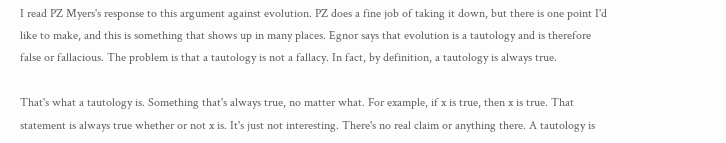I read PZ Myers's response to this argument against evolution. PZ does a fine job of taking it down, but there is one point I'd like to make, and this is something that shows up in many places. Egnor says that evolution is a tautology and is therefore false or fallacious. The problem is that a tautology is not a fallacy. In fact, by definition, a tautology is always true.

That's what a tautology is. Something that's always true, no matter what. For example, if x is true, then x is true. That statement is always true whether or not x is. It's just not interesting. There's no real claim or anything there. A tautology is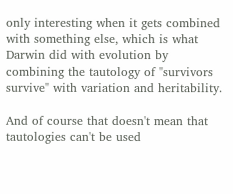only interesting when it gets combined with something else, which is what Darwin did with evolution by combining the tautology of "survivors survive" with variation and heritability.

And of course that doesn't mean that tautologies can't be used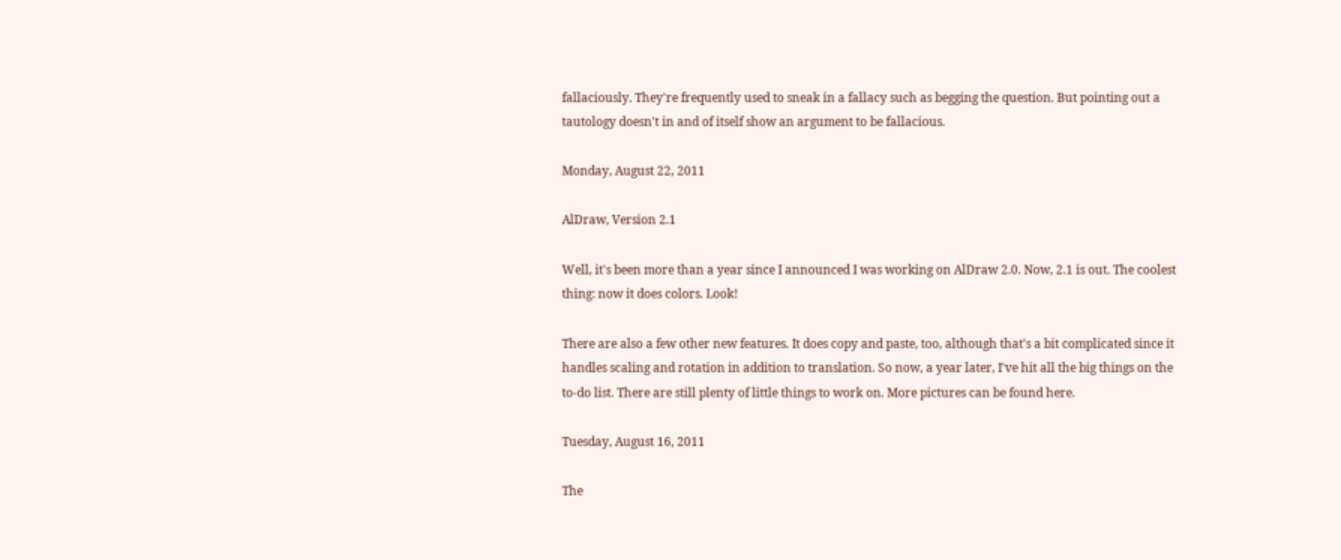fallaciously. They're frequently used to sneak in a fallacy such as begging the question. But pointing out a tautology doesn't in and of itself show an argument to be fallacious.

Monday, August 22, 2011

AlDraw, Version 2.1

Well, it's been more than a year since I announced I was working on AlDraw 2.0. Now, 2.1 is out. The coolest thing: now it does colors. Look!

There are also a few other new features. It does copy and paste, too, although that's a bit complicated since it handles scaling and rotation in addition to translation. So now, a year later, I've hit all the big things on the to-do list. There are still plenty of little things to work on. More pictures can be found here.

Tuesday, August 16, 2011

The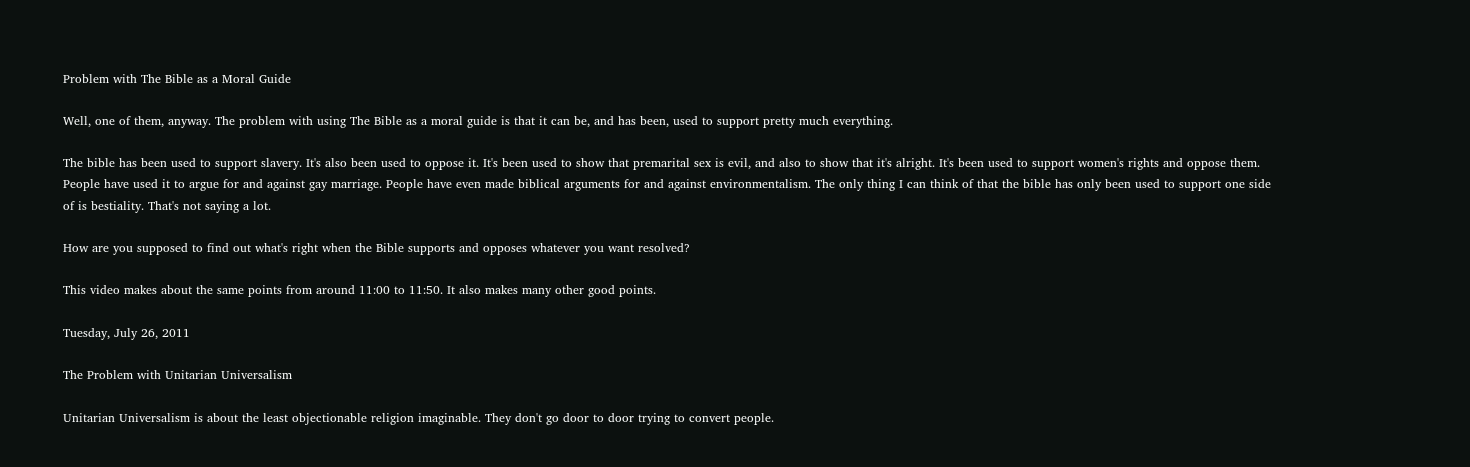Problem with The Bible as a Moral Guide

Well, one of them, anyway. The problem with using The Bible as a moral guide is that it can be, and has been, used to support pretty much everything.

The bible has been used to support slavery. It's also been used to oppose it. It's been used to show that premarital sex is evil, and also to show that it's alright. It's been used to support women's rights and oppose them. People have used it to argue for and against gay marriage. People have even made biblical arguments for and against environmentalism. The only thing I can think of that the bible has only been used to support one side of is bestiality. That's not saying a lot.

How are you supposed to find out what's right when the Bible supports and opposes whatever you want resolved?

This video makes about the same points from around 11:00 to 11:50. It also makes many other good points.

Tuesday, July 26, 2011

The Problem with Unitarian Universalism

Unitarian Universalism is about the least objectionable religion imaginable. They don't go door to door trying to convert people.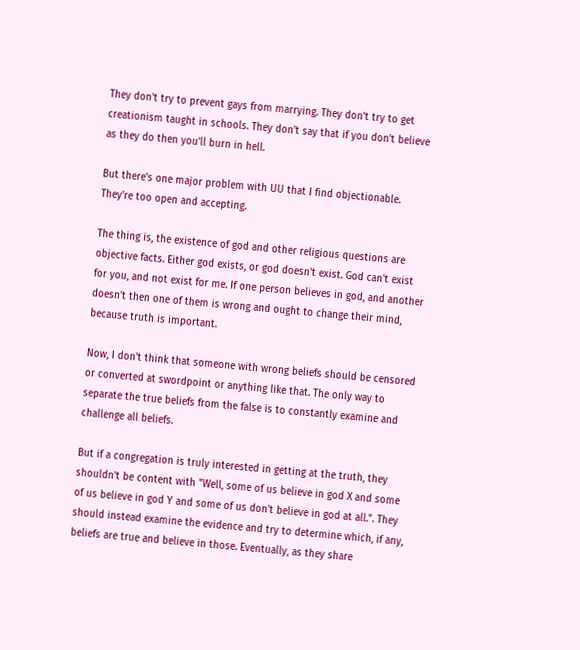They don't try to prevent gays from marrying. They don't try to get creationism taught in schools. They don't say that if you don't believe as they do then you'll burn in hell.

But there's one major problem with UU that I find objectionable. They're too open and accepting.

The thing is, the existence of god and other religious questions are objective facts. Either god exists, or god doesn't exist. God can't exist for you, and not exist for me. If one person believes in god, and another doesn't then one of them is wrong and ought to change their mind, because truth is important.

Now, I don't think that someone with wrong beliefs should be censored or converted at swordpoint or anything like that. The only way to separate the true beliefs from the false is to constantly examine and challenge all beliefs.

But if a congregation is truly interested in getting at the truth, they shouldn't be content with "Well, some of us believe in god X and some of us believe in god Y and some of us don't believe in god at all.". They should instead examine the evidence and try to determine which, if any, beliefs are true and believe in those. Eventually, as they share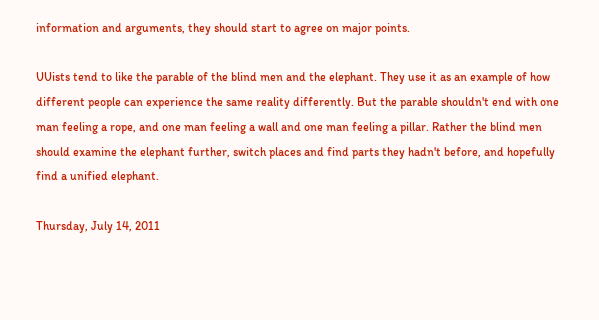information and arguments, they should start to agree on major points.

UUists tend to like the parable of the blind men and the elephant. They use it as an example of how different people can experience the same reality differently. But the parable shouldn't end with one man feeling a rope, and one man feeling a wall and one man feeling a pillar. Rather the blind men should examine the elephant further, switch places and find parts they hadn't before, and hopefully find a unified elephant.

Thursday, July 14, 2011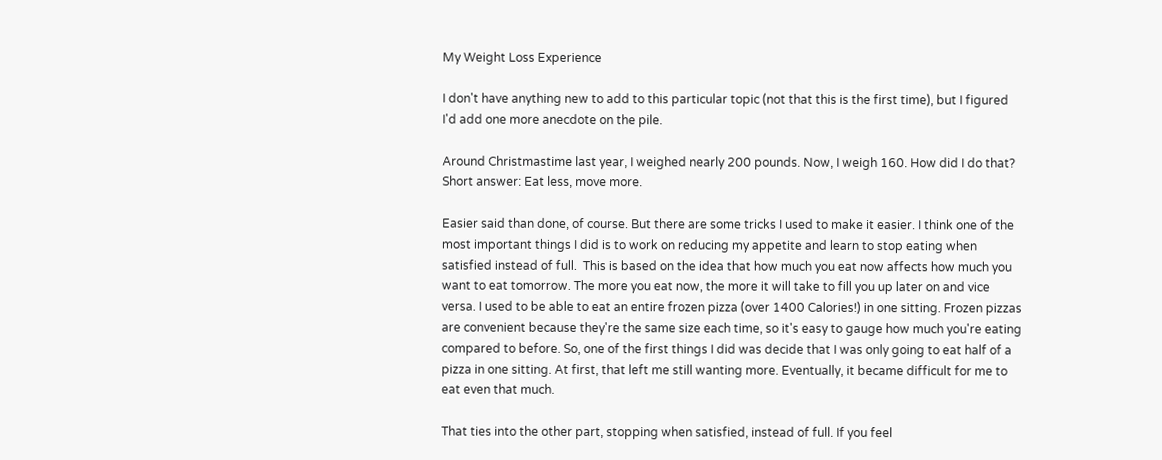My Weight Loss Experience

I don't have anything new to add to this particular topic (not that this is the first time), but I figured I'd add one more anecdote on the pile.

Around Christmastime last year, I weighed nearly 200 pounds. Now, I weigh 160. How did I do that? Short answer: Eat less, move more.

Easier said than done, of course. But there are some tricks I used to make it easier. I think one of the most important things I did is to work on reducing my appetite and learn to stop eating when satisfied instead of full.  This is based on the idea that how much you eat now affects how much you want to eat tomorrow. The more you eat now, the more it will take to fill you up later on and vice versa. I used to be able to eat an entire frozen pizza (over 1400 Calories!) in one sitting. Frozen pizzas are convenient because they're the same size each time, so it's easy to gauge how much you're eating compared to before. So, one of the first things I did was decide that I was only going to eat half of a pizza in one sitting. At first, that left me still wanting more. Eventually, it became difficult for me to eat even that much.

That ties into the other part, stopping when satisfied, instead of full. If you feel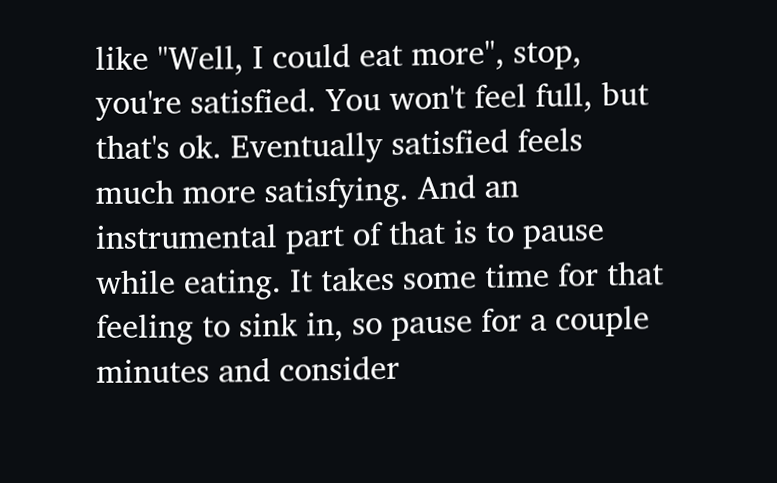like "Well, I could eat more", stop, you're satisfied. You won't feel full, but that's ok. Eventually satisfied feels much more satisfying. And an instrumental part of that is to pause while eating. It takes some time for that feeling to sink in, so pause for a couple minutes and consider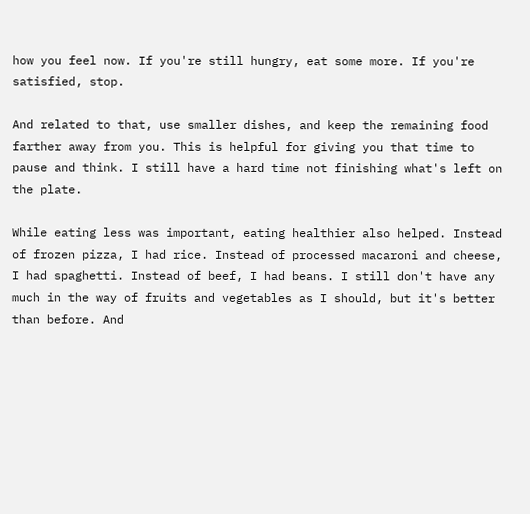how you feel now. If you're still hungry, eat some more. If you're satisfied, stop.

And related to that, use smaller dishes, and keep the remaining food farther away from you. This is helpful for giving you that time to pause and think. I still have a hard time not finishing what's left on the plate.

While eating less was important, eating healthier also helped. Instead of frozen pizza, I had rice. Instead of processed macaroni and cheese, I had spaghetti. Instead of beef, I had beans. I still don't have any much in the way of fruits and vegetables as I should, but it's better than before. And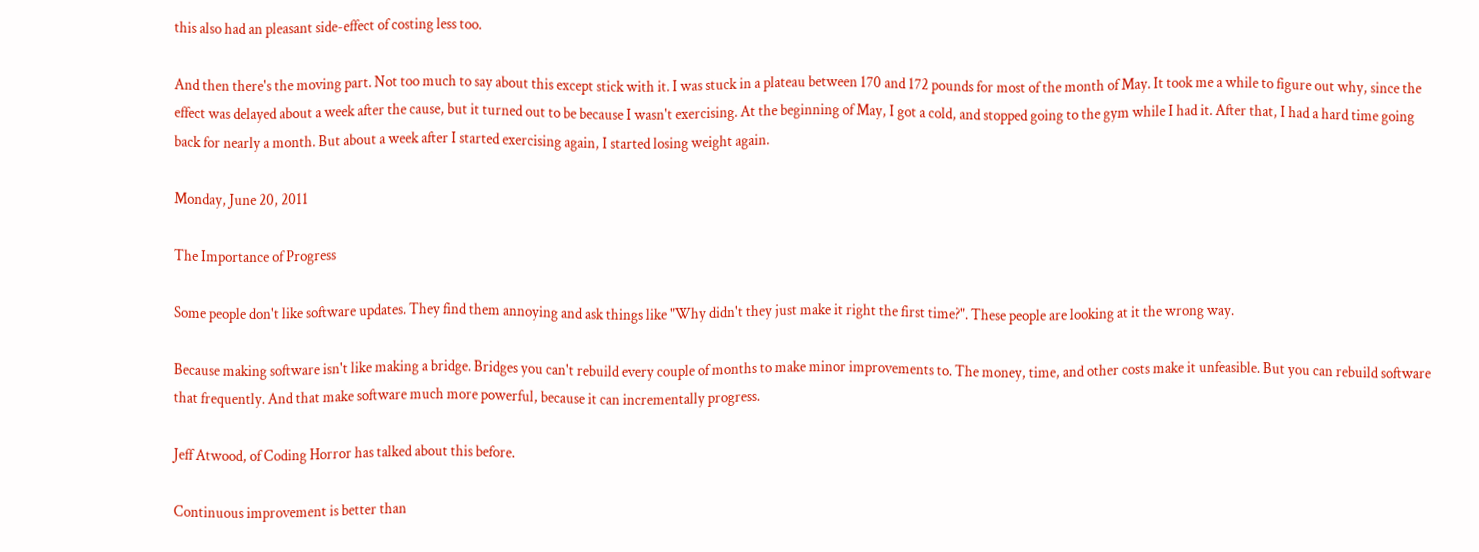this also had an pleasant side-effect of costing less too.

And then there's the moving part. Not too much to say about this except stick with it. I was stuck in a plateau between 170 and 172 pounds for most of the month of May. It took me a while to figure out why, since the effect was delayed about a week after the cause, but it turned out to be because I wasn't exercising. At the beginning of May, I got a cold, and stopped going to the gym while I had it. After that, I had a hard time going back for nearly a month. But about a week after I started exercising again, I started losing weight again.

Monday, June 20, 2011

The Importance of Progress

Some people don't like software updates. They find them annoying and ask things like "Why didn't they just make it right the first time?". These people are looking at it the wrong way.

Because making software isn't like making a bridge. Bridges you can't rebuild every couple of months to make minor improvements to. The money, time, and other costs make it unfeasible. But you can rebuild software that frequently. And that make software much more powerful, because it can incrementally progress.

Jeff Atwood, of Coding Horror has talked about this before.

Continuous improvement is better than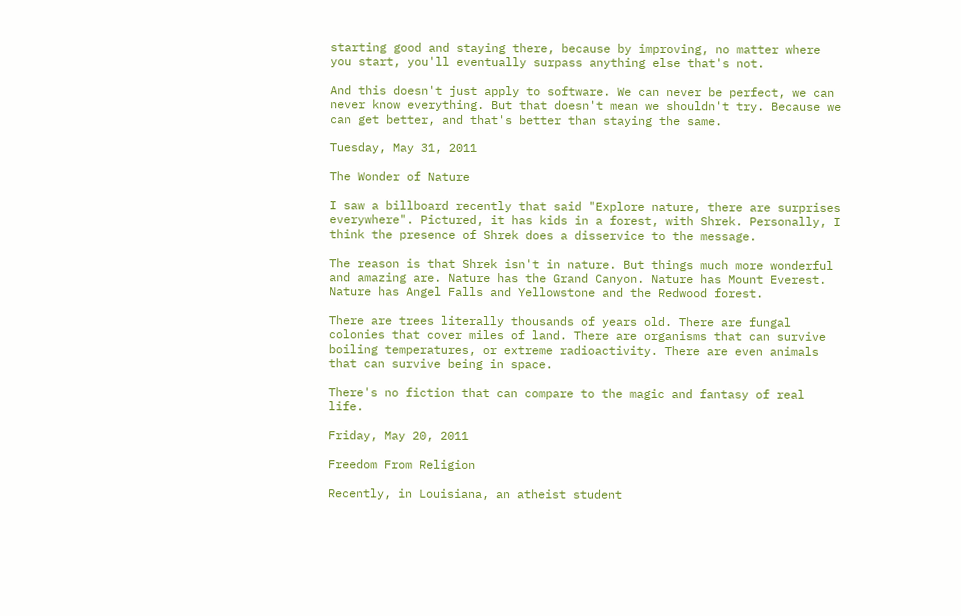starting good and staying there, because by improving, no matter where you start, you'll eventually surpass anything else that's not.

And this doesn't just apply to software. We can never be perfect, we can never know everything. But that doesn't mean we shouldn't try. Because we can get better, and that's better than staying the same.

Tuesday, May 31, 2011

The Wonder of Nature

I saw a billboard recently that said "Explore nature, there are surprises everywhere". Pictured, it has kids in a forest, with Shrek. Personally, I think the presence of Shrek does a disservice to the message.

The reason is that Shrek isn't in nature. But things much more wonderful and amazing are. Nature has the Grand Canyon. Nature has Mount Everest. Nature has Angel Falls and Yellowstone and the Redwood forest.

There are trees literally thousands of years old. There are fungal colonies that cover miles of land. There are organisms that can survive boiling temperatures, or extreme radioactivity. There are even animals that can survive being in space.

There's no fiction that can compare to the magic and fantasy of real life.

Friday, May 20, 2011

Freedom From Religion

Recently, in Louisiana, an atheist student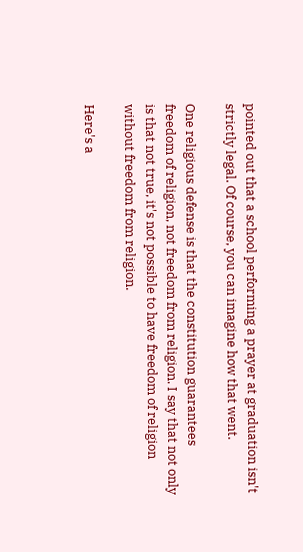pointed out that a school performing a prayer at graduation isn't strictly legal. Of course, you can imagine how that went.

One religious defense is that the constitution guarantees freedom of religion, not freedom from religion. I say that not only is that not true, it's not possible to have freedom of religion without freedom from religion.

Here's a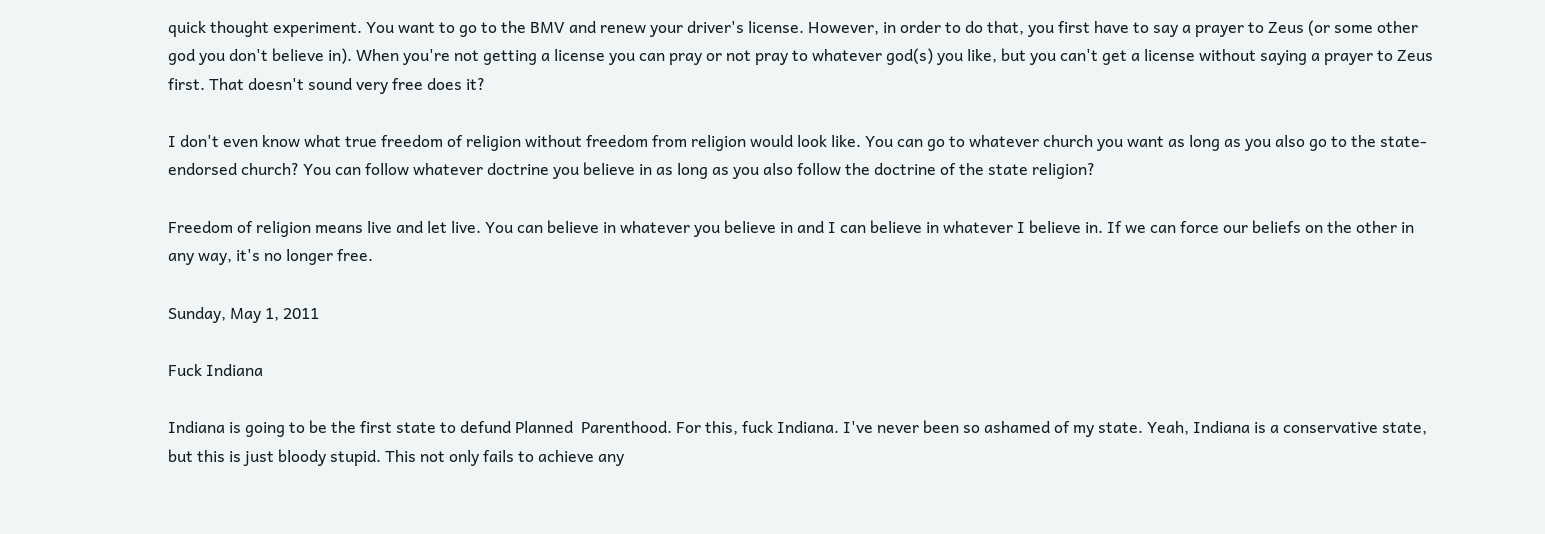quick thought experiment. You want to go to the BMV and renew your driver's license. However, in order to do that, you first have to say a prayer to Zeus (or some other god you don't believe in). When you're not getting a license you can pray or not pray to whatever god(s) you like, but you can't get a license without saying a prayer to Zeus first. That doesn't sound very free does it?

I don't even know what true freedom of religion without freedom from religion would look like. You can go to whatever church you want as long as you also go to the state-endorsed church? You can follow whatever doctrine you believe in as long as you also follow the doctrine of the state religion?

Freedom of religion means live and let live. You can believe in whatever you believe in and I can believe in whatever I believe in. If we can force our beliefs on the other in any way, it's no longer free.

Sunday, May 1, 2011

Fuck Indiana

Indiana is going to be the first state to defund Planned  Parenthood. For this, fuck Indiana. I've never been so ashamed of my state. Yeah, Indiana is a conservative state, but this is just bloody stupid. This not only fails to achieve any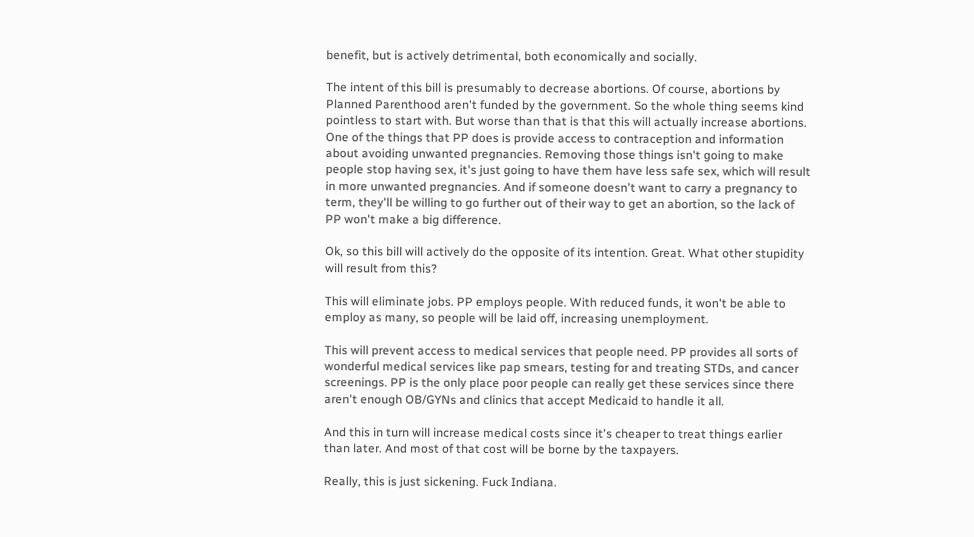benefit, but is actively detrimental, both economically and socially.

The intent of this bill is presumably to decrease abortions. Of course, abortions by Planned Parenthood aren't funded by the government. So the whole thing seems kind pointless to start with. But worse than that is that this will actually increase abortions. One of the things that PP does is provide access to contraception and information about avoiding unwanted pregnancies. Removing those things isn't going to make people stop having sex, it's just going to have them have less safe sex, which will result in more unwanted pregnancies. And if someone doesn't want to carry a pregnancy to term, they'll be willing to go further out of their way to get an abortion, so the lack of PP won't make a big difference.

Ok, so this bill will actively do the opposite of its intention. Great. What other stupidity will result from this?

This will eliminate jobs. PP employs people. With reduced funds, it won't be able to employ as many, so people will be laid off, increasing unemployment.

This will prevent access to medical services that people need. PP provides all sorts of wonderful medical services like pap smears, testing for and treating STDs, and cancer screenings. PP is the only place poor people can really get these services since there aren't enough OB/GYNs and clinics that accept Medicaid to handle it all.

And this in turn will increase medical costs since it's cheaper to treat things earlier than later. And most of that cost will be borne by the taxpayers.

Really, this is just sickening. Fuck Indiana.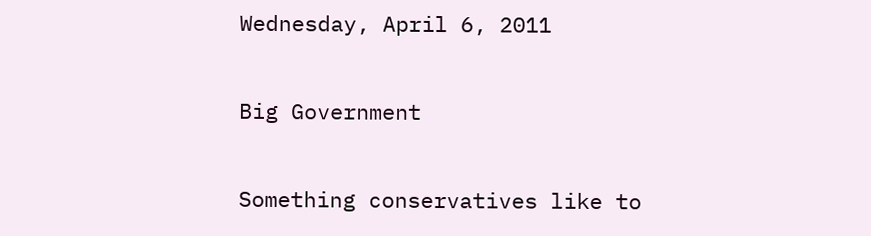Wednesday, April 6, 2011

Big Government

Something conservatives like to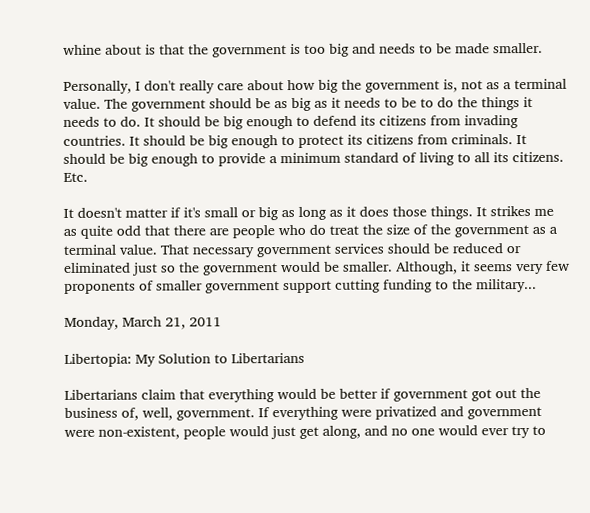whine about is that the government is too big and needs to be made smaller.

Personally, I don't really care about how big the government is, not as a terminal value. The government should be as big as it needs to be to do the things it needs to do. It should be big enough to defend its citizens from invading countries. It should be big enough to protect its citizens from criminals. It should be big enough to provide a minimum standard of living to all its citizens. Etc.

It doesn't matter if it's small or big as long as it does those things. It strikes me as quite odd that there are people who do treat the size of the government as a terminal value. That necessary government services should be reduced or eliminated just so the government would be smaller. Although, it seems very few proponents of smaller government support cutting funding to the military...

Monday, March 21, 2011

Libertopia: My Solution to Libertarians

Libertarians claim that everything would be better if government got out the business of, well, government. If everything were privatized and government were non-existent, people would just get along, and no one would ever try to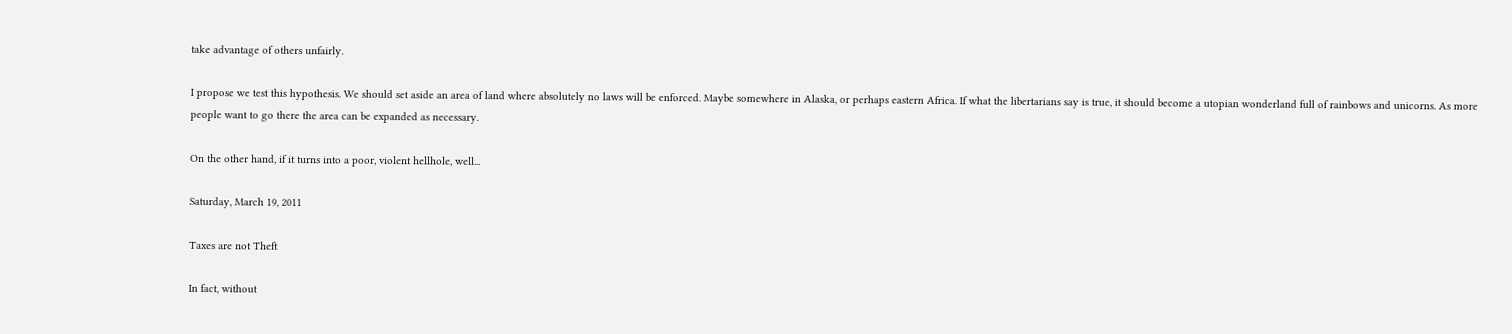take advantage of others unfairly.

I propose we test this hypothesis. We should set aside an area of land where absolutely no laws will be enforced. Maybe somewhere in Alaska, or perhaps eastern Africa. If what the libertarians say is true, it should become a utopian wonderland full of rainbows and unicorns. As more people want to go there the area can be expanded as necessary.

On the other hand, if it turns into a poor, violent hellhole, well...

Saturday, March 19, 2011

Taxes are not Theft

In fact, without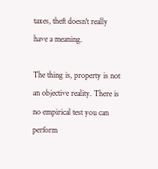taxes, theft doesn't really have a meaning.

The thing is, property is not an objective reality. There is no empirical test you can perform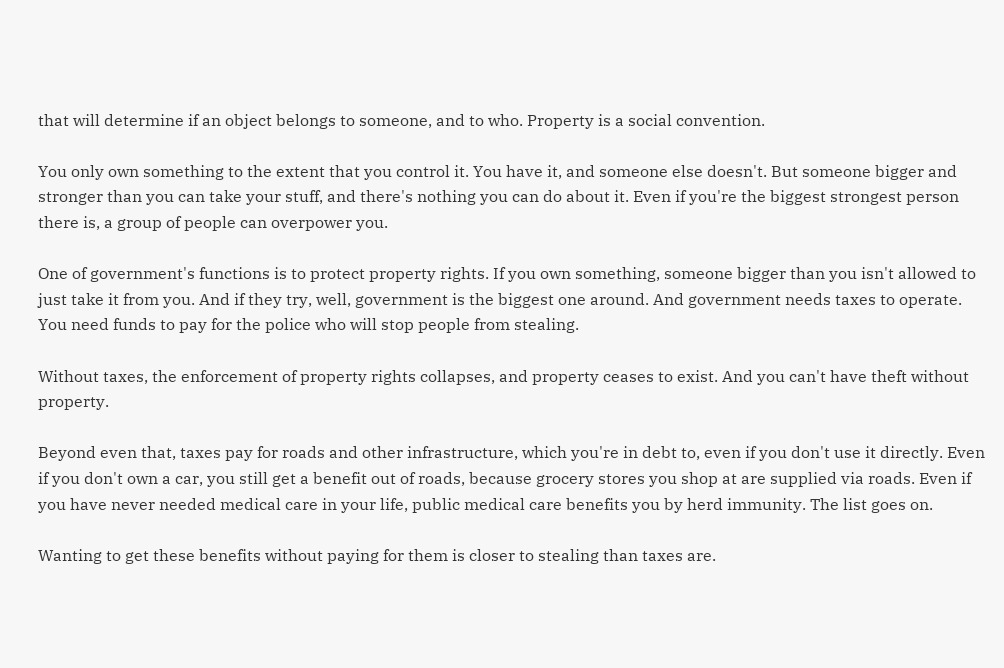that will determine if an object belongs to someone, and to who. Property is a social convention.

You only own something to the extent that you control it. You have it, and someone else doesn't. But someone bigger and stronger than you can take your stuff, and there's nothing you can do about it. Even if you're the biggest strongest person there is, a group of people can overpower you.

One of government's functions is to protect property rights. If you own something, someone bigger than you isn't allowed to just take it from you. And if they try, well, government is the biggest one around. And government needs taxes to operate. You need funds to pay for the police who will stop people from stealing.

Without taxes, the enforcement of property rights collapses, and property ceases to exist. And you can't have theft without property.

Beyond even that, taxes pay for roads and other infrastructure, which you're in debt to, even if you don't use it directly. Even if you don't own a car, you still get a benefit out of roads, because grocery stores you shop at are supplied via roads. Even if you have never needed medical care in your life, public medical care benefits you by herd immunity. The list goes on.

Wanting to get these benefits without paying for them is closer to stealing than taxes are.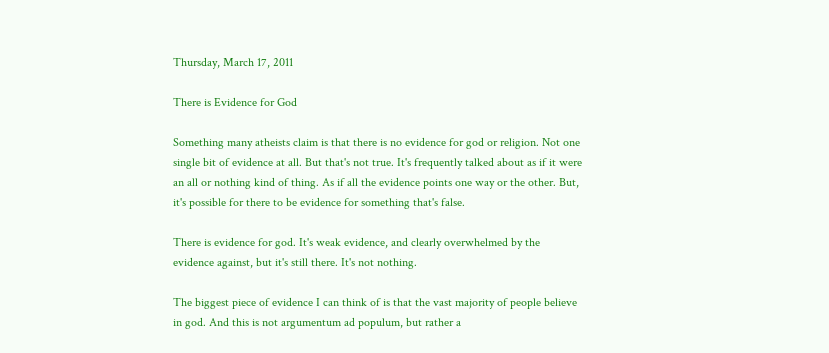Thursday, March 17, 2011

There is Evidence for God

Something many atheists claim is that there is no evidence for god or religion. Not one single bit of evidence at all. But that's not true. It's frequently talked about as if it were an all or nothing kind of thing. As if all the evidence points one way or the other. But, it's possible for there to be evidence for something that's false.

There is evidence for god. It's weak evidence, and clearly overwhelmed by the evidence against, but it's still there. It's not nothing.

The biggest piece of evidence I can think of is that the vast majority of people believe in god. And this is not argumentum ad populum, but rather a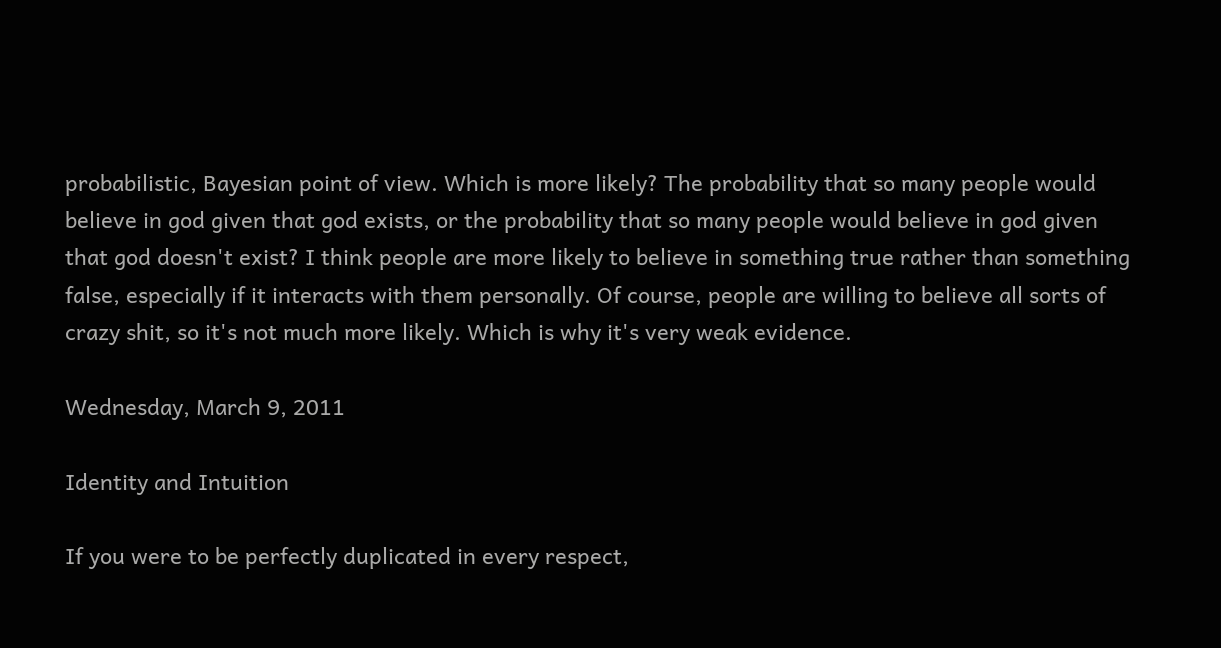probabilistic, Bayesian point of view. Which is more likely? The probability that so many people would believe in god given that god exists, or the probability that so many people would believe in god given that god doesn't exist? I think people are more likely to believe in something true rather than something false, especially if it interacts with them personally. Of course, people are willing to believe all sorts of crazy shit, so it's not much more likely. Which is why it's very weak evidence.

Wednesday, March 9, 2011

Identity and Intuition

If you were to be perfectly duplicated in every respect,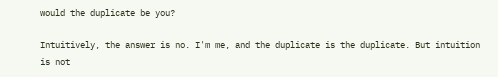would the duplicate be you?

Intuitively, the answer is no. I'm me, and the duplicate is the duplicate. But intuition is not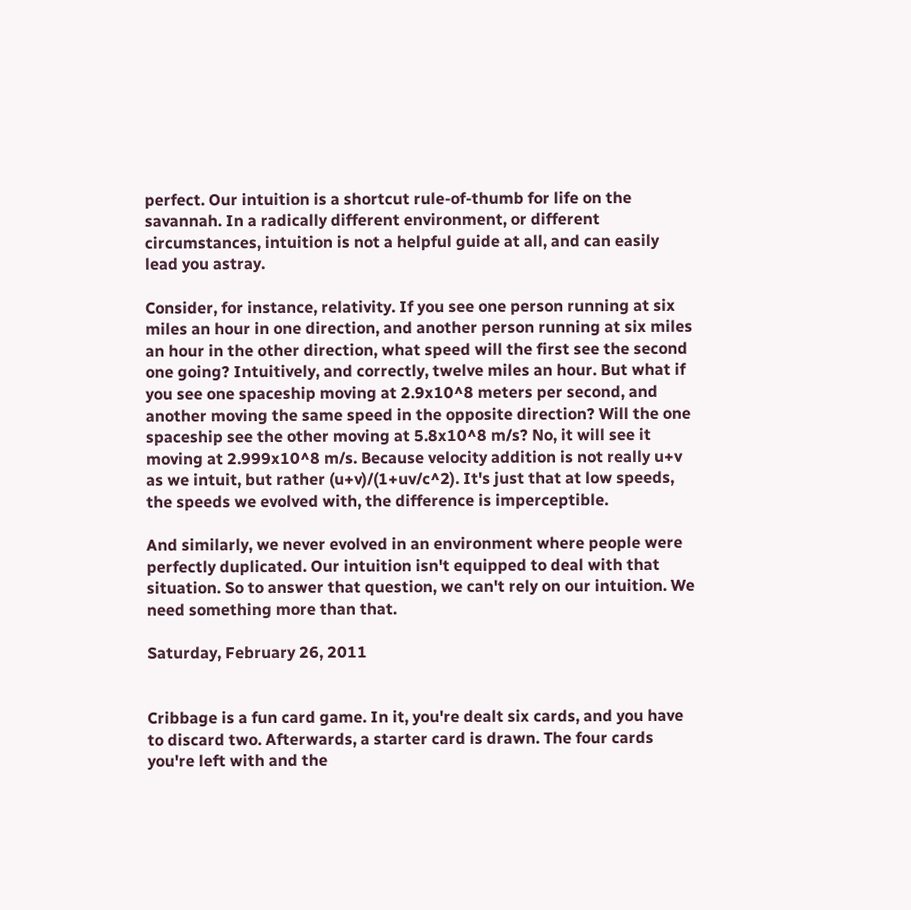perfect. Our intuition is a shortcut rule-of-thumb for life on the savannah. In a radically different environment, or different circumstances, intuition is not a helpful guide at all, and can easily lead you astray.

Consider, for instance, relativity. If you see one person running at six miles an hour in one direction, and another person running at six miles an hour in the other direction, what speed will the first see the second one going? Intuitively, and correctly, twelve miles an hour. But what if you see one spaceship moving at 2.9x10^8 meters per second, and another moving the same speed in the opposite direction? Will the one spaceship see the other moving at 5.8x10^8 m/s? No, it will see it moving at 2.999x10^8 m/s. Because velocity addition is not really u+v as we intuit, but rather (u+v)/(1+uv/c^2). It's just that at low speeds, the speeds we evolved with, the difference is imperceptible.

And similarly, we never evolved in an environment where people were perfectly duplicated. Our intuition isn't equipped to deal with that situation. So to answer that question, we can't rely on our intuition. We need something more than that.

Saturday, February 26, 2011


Cribbage is a fun card game. In it, you're dealt six cards, and you have to discard two. Afterwards, a starter card is drawn. The four cards you're left with and the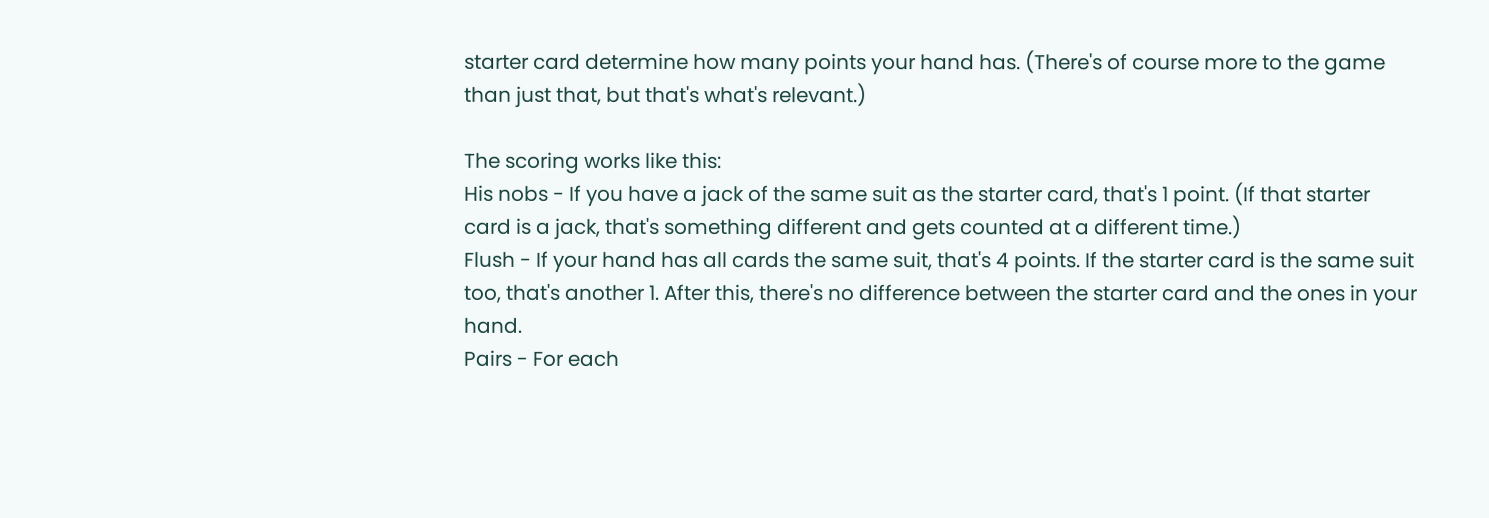starter card determine how many points your hand has. (There's of course more to the game than just that, but that's what's relevant.)

The scoring works like this:
His nobs - If you have a jack of the same suit as the starter card, that's 1 point. (If that starter card is a jack, that's something different and gets counted at a different time.)
Flush - If your hand has all cards the same suit, that's 4 points. If the starter card is the same suit too, that's another 1. After this, there's no difference between the starter card and the ones in your hand.
Pairs - For each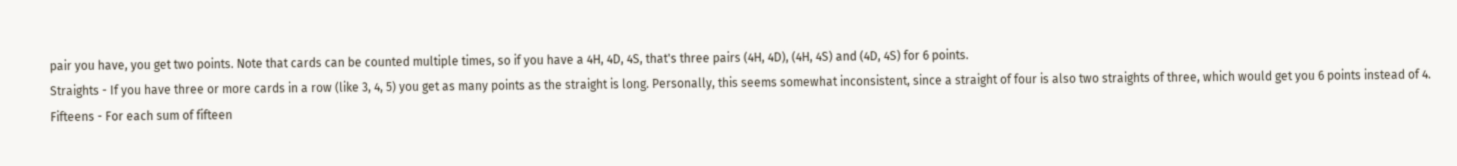pair you have, you get two points. Note that cards can be counted multiple times, so if you have a 4H, 4D, 4S, that's three pairs (4H, 4D), (4H, 4S) and (4D, 4S) for 6 points.
Straights - If you have three or more cards in a row (like 3, 4, 5) you get as many points as the straight is long. Personally, this seems somewhat inconsistent, since a straight of four is also two straights of three, which would get you 6 points instead of 4.
Fifteens - For each sum of fifteen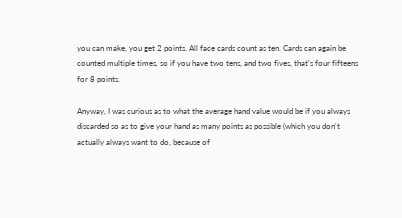you can make, you get 2 points. All face cards count as ten. Cards can again be counted multiple times, so if you have two tens, and two fives, that's four fifteens for 8 points.

Anyway, I was curious as to what the average hand value would be if you always discarded so as to give your hand as many points as possible (which you don't actually always want to do, because of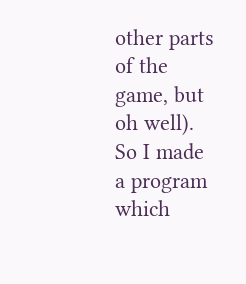other parts of the game, but oh well). So I made a program which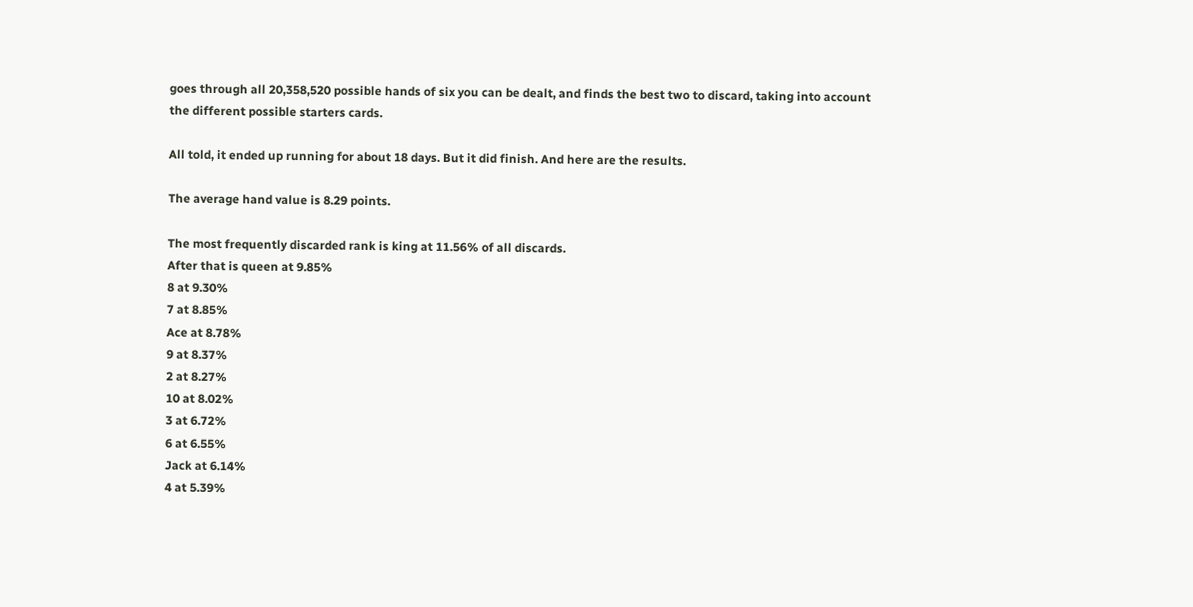goes through all 20,358,520 possible hands of six you can be dealt, and finds the best two to discard, taking into account the different possible starters cards.

All told, it ended up running for about 18 days. But it did finish. And here are the results.

The average hand value is 8.29 points.

The most frequently discarded rank is king at 11.56% of all discards.
After that is queen at 9.85%
8 at 9.30%
7 at 8.85%
Ace at 8.78%
9 at 8.37%
2 at 8.27%
10 at 8.02%
3 at 6.72%
6 at 6.55%
Jack at 6.14%
4 at 5.39%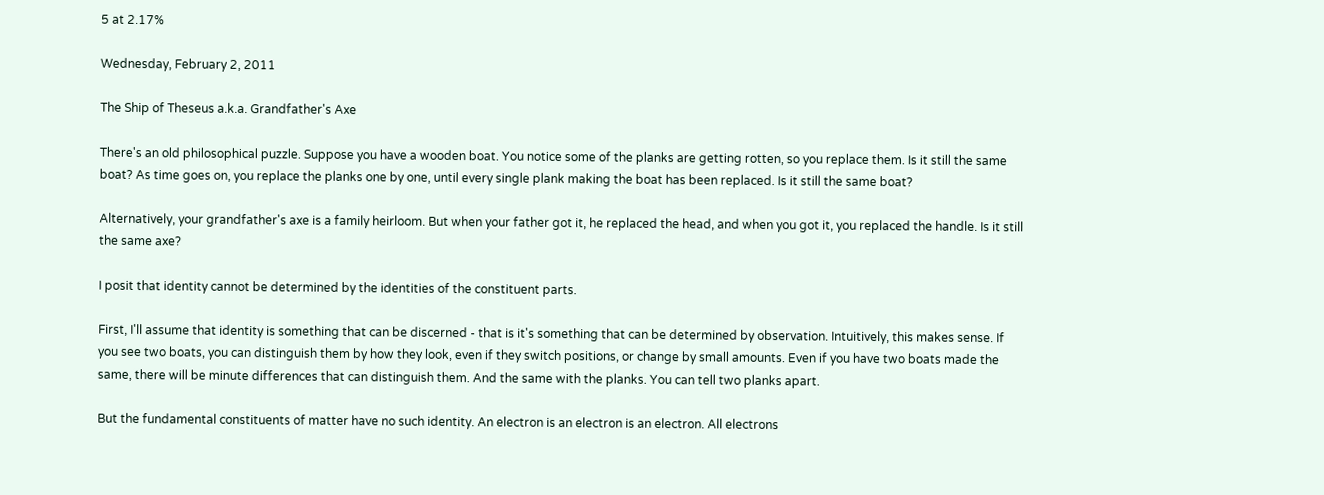5 at 2.17%

Wednesday, February 2, 2011

The Ship of Theseus a.k.a. Grandfather's Axe

There's an old philosophical puzzle. Suppose you have a wooden boat. You notice some of the planks are getting rotten, so you replace them. Is it still the same boat? As time goes on, you replace the planks one by one, until every single plank making the boat has been replaced. Is it still the same boat?

Alternatively, your grandfather's axe is a family heirloom. But when your father got it, he replaced the head, and when you got it, you replaced the handle. Is it still the same axe?

I posit that identity cannot be determined by the identities of the constituent parts.

First, I'll assume that identity is something that can be discerned - that is it's something that can be determined by observation. Intuitively, this makes sense. If you see two boats, you can distinguish them by how they look, even if they switch positions, or change by small amounts. Even if you have two boats made the same, there will be minute differences that can distinguish them. And the same with the planks. You can tell two planks apart.

But the fundamental constituents of matter have no such identity. An electron is an electron is an electron. All electrons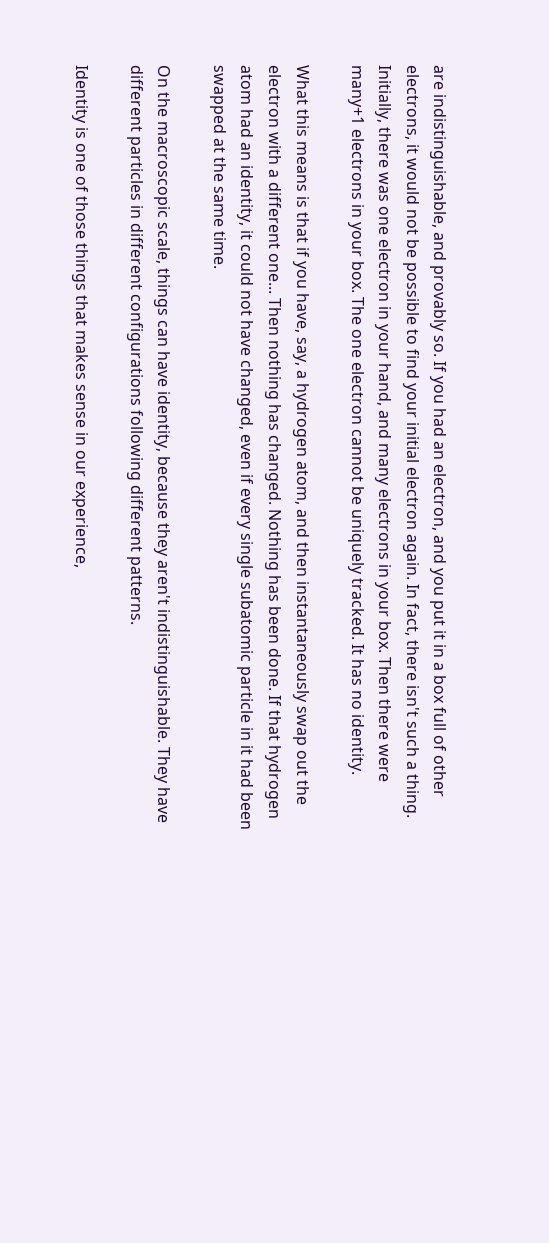are indistinguishable, and provably so. If you had an electron, and you put it in a box full of other electrons, it would not be possible to find your initial electron again. In fact, there isn't such a thing. Initially, there was one electron in your hand, and many electrons in your box. Then there were many+1 electrons in your box. The one electron cannot be uniquely tracked. It has no identity.

What this means is that if you have, say, a hydrogen atom, and then instantaneously swap out the electron with a different one... Then nothing has changed. Nothing has been done. If that hydrogen atom had an identity, it could not have changed, even if every single subatomic particle in it had been swapped at the same time.

On the macroscopic scale, things can have identity, because they aren't indistinguishable. They have different particles in different configurations following different patterns.

Identity is one of those things that makes sense in our experience,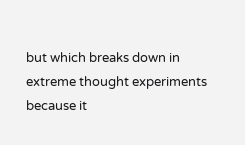but which breaks down in extreme thought experiments because it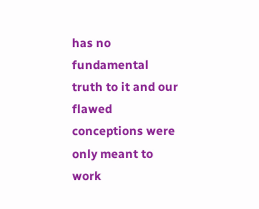has no fundamental truth to it and our flawed conceptions were only meant to work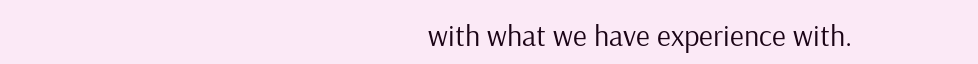with what we have experience with.